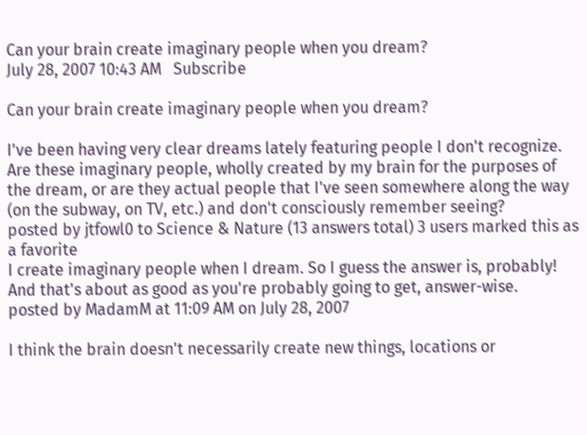Can your brain create imaginary people when you dream?
July 28, 2007 10:43 AM   Subscribe

Can your brain create imaginary people when you dream?

I've been having very clear dreams lately featuring people I don't recognize. Are these imaginary people, wholly created by my brain for the purposes of the dream, or are they actual people that I've seen somewhere along the way (on the subway, on TV, etc.) and don't consciously remember seeing?
posted by jtfowl0 to Science & Nature (13 answers total) 3 users marked this as a favorite
I create imaginary people when I dream. So I guess the answer is, probably! And that's about as good as you're probably going to get, answer-wise.
posted by MadamM at 11:09 AM on July 28, 2007

I think the brain doesn't necessarily create new things, locations or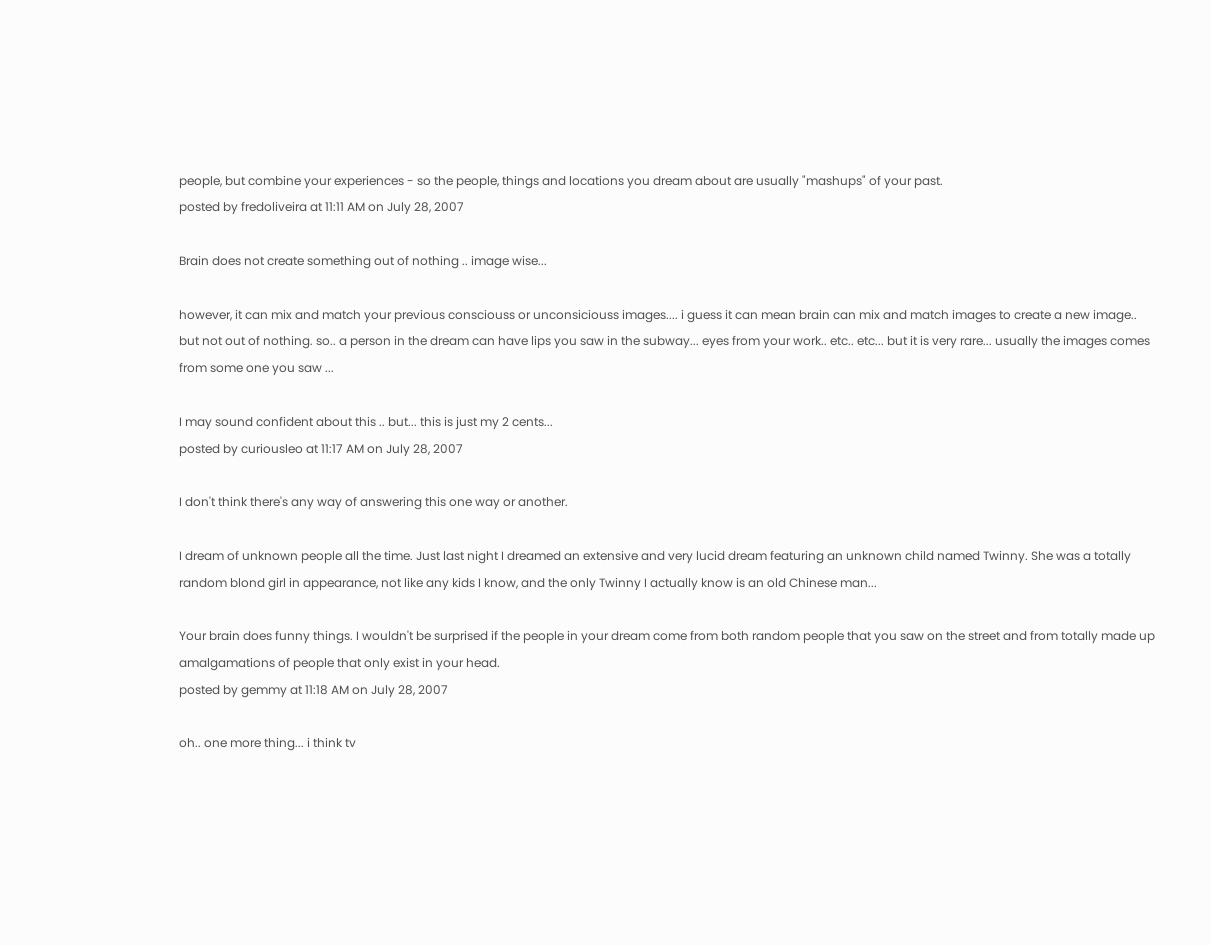people, but combine your experiences - so the people, things and locations you dream about are usually "mashups" of your past.
posted by fredoliveira at 11:11 AM on July 28, 2007

Brain does not create something out of nothing .. image wise...

however, it can mix and match your previous consciouss or unconsiciouss images.... i guess it can mean brain can mix and match images to create a new image.. but not out of nothing. so.. a person in the dream can have lips you saw in the subway... eyes from your work.. etc.. etc... but it is very rare... usually the images comes from some one you saw ...

I may sound confident about this .. but... this is just my 2 cents...
posted by curiousleo at 11:17 AM on July 28, 2007

I don't think there's any way of answering this one way or another.

I dream of unknown people all the time. Just last night I dreamed an extensive and very lucid dream featuring an unknown child named Twinny. She was a totally random blond girl in appearance, not like any kids I know, and the only Twinny I actually know is an old Chinese man...

Your brain does funny things. I wouldn't be surprised if the people in your dream come from both random people that you saw on the street and from totally made up amalgamations of people that only exist in your head.
posted by gemmy at 11:18 AM on July 28, 2007

oh.. one more thing... i think tv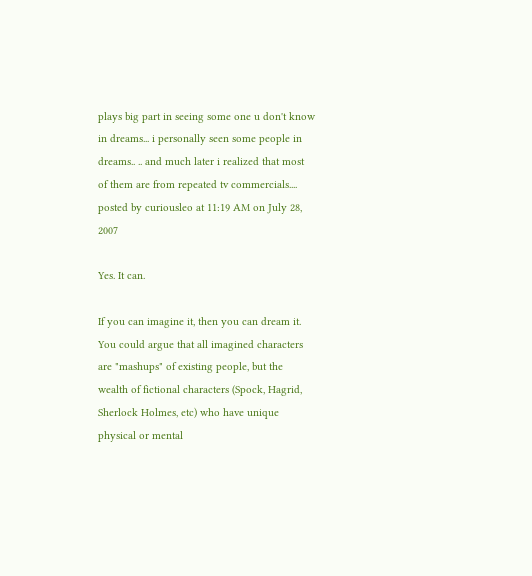plays big part in seeing some one u don't know in dreams... i personally seen some people in dreams.. .. and much later i realized that most of them are from repeated tv commercials....
posted by curiousleo at 11:19 AM on July 28, 2007

Yes. It can.

If you can imagine it, then you can dream it. You could argue that all imagined characters are "mashups" of existing people, but the wealth of fictional characters (Spock, Hagrid, Sherlock Holmes, etc) who have unique physical or mental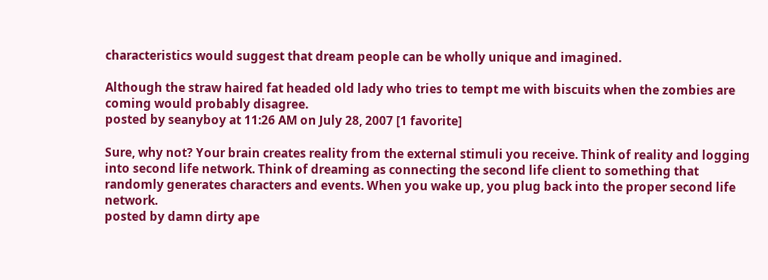characteristics would suggest that dream people can be wholly unique and imagined.

Although the straw haired fat headed old lady who tries to tempt me with biscuits when the zombies are coming would probably disagree.
posted by seanyboy at 11:26 AM on July 28, 2007 [1 favorite]

Sure, why not? Your brain creates reality from the external stimuli you receive. Think of reality and logging into second life network. Think of dreaming as connecting the second life client to something that randomly generates characters and events. When you wake up, you plug back into the proper second life network.
posted by damn dirty ape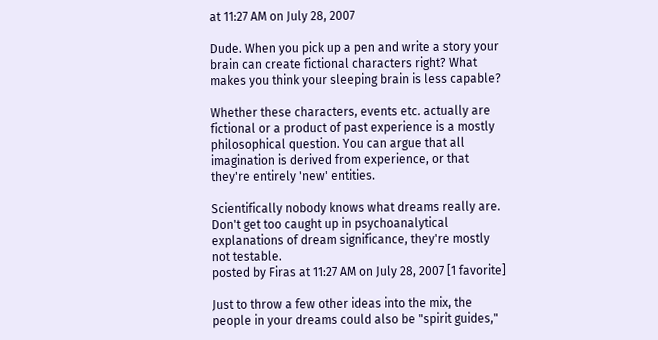at 11:27 AM on July 28, 2007

Dude. When you pick up a pen and write a story your brain can create fictional characters right? What makes you think your sleeping brain is less capable?

Whether these characters, events etc. actually are fictional or a product of past experience is a mostly philosophical question. You can argue that all imagination is derived from experience, or that they're entirely 'new' entities.

Scientifically nobody knows what dreams really are. Don't get too caught up in psychoanalytical explanations of dream significance, they're mostly not testable.
posted by Firas at 11:27 AM on July 28, 2007 [1 favorite]

Just to throw a few other ideas into the mix, the people in your dreams could also be "spirit guides,"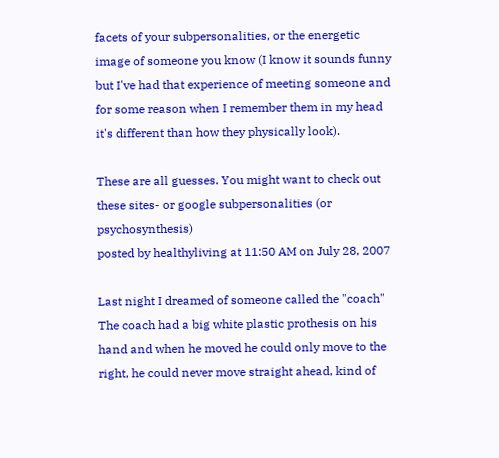facets of your subpersonalities, or the energetic image of someone you know (I know it sounds funny but I've had that experience of meeting someone and for some reason when I remember them in my head it's different than how they physically look).

These are all guesses. You might want to check out these sites- or google subpersonalities (or psychosynthesis)
posted by healthyliving at 11:50 AM on July 28, 2007

Last night I dreamed of someone called the "coach" The coach had a big white plastic prothesis on his hand and when he moved he could only move to the right, he could never move straight ahead, kind of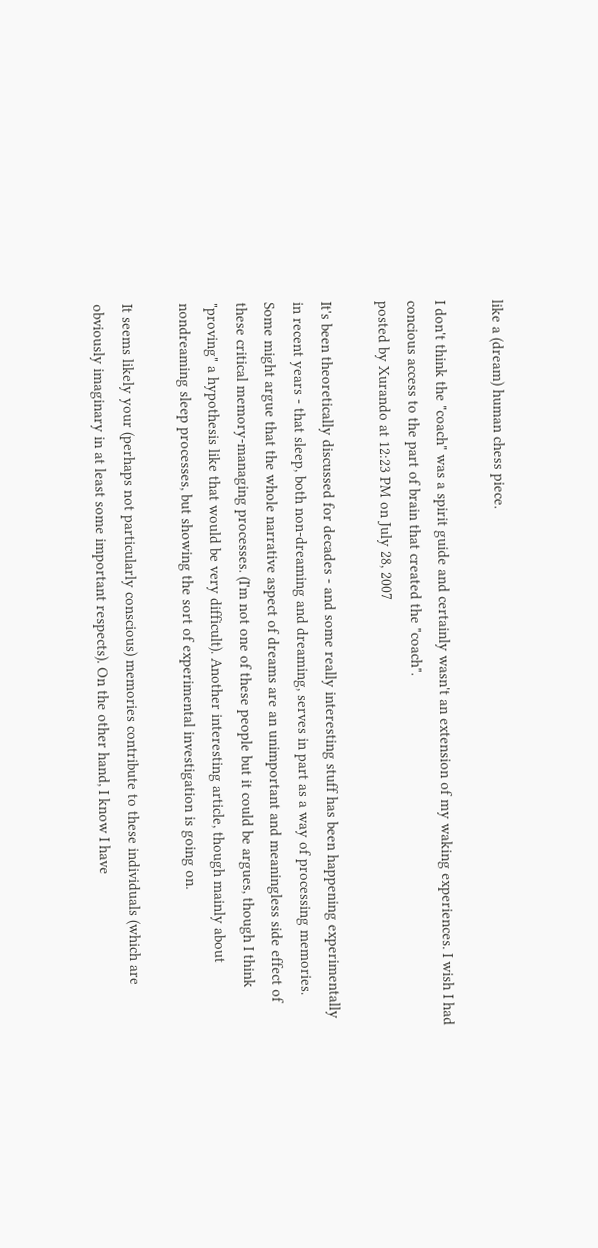like a (dream) human chess piece.

I don't think the "coach" was a spirit guide and certainly wasn't an extension of my waking experiences. I wish I had concious access to the part of brain that created the "coach".
posted by Xurando at 12:23 PM on July 28, 2007

It's been theoretically discussed for decades - and some really interesting stuff has been happening experimentally in recent years - that sleep, both non-dreaming and dreaming, serves in part as a way of processing memories. Some might argue that the whole narrative aspect of dreams are an unimportant and meaningless side effect of these critical memory-managing processes. (I'm not one of these people but it could be argues, though I think "proving" a hypothesis like that would be very difficult). Another interesting article, though mainly about nondreaming sleep processes, but showing the sort of experimental investigation is going on.

It seems likely your (perhaps not particularly conscious) memories contribute to these individuals (which are obviously imaginary in at least some important respects). On the other hand, I know I have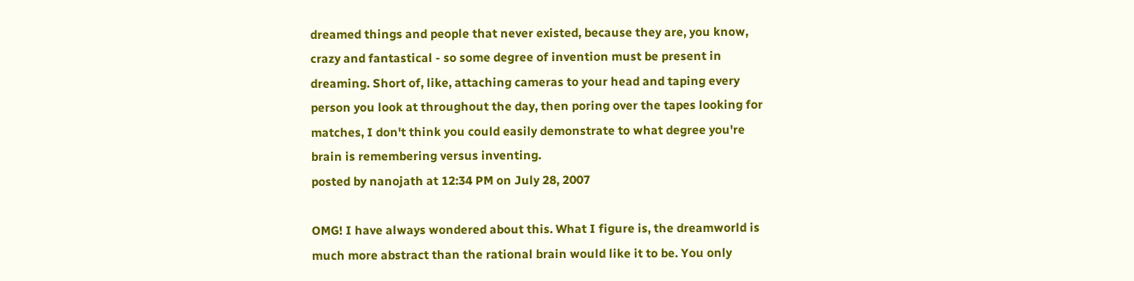dreamed things and people that never existed, because they are, you know, crazy and fantastical - so some degree of invention must be present in dreaming. Short of, like, attaching cameras to your head and taping every person you look at throughout the day, then poring over the tapes looking for matches, I don't think you could easily demonstrate to what degree you're brain is remembering versus inventing.
posted by nanojath at 12:34 PM on July 28, 2007

OMG! I have always wondered about this. What I figure is, the dreamworld is much more abstract than the rational brain would like it to be. You only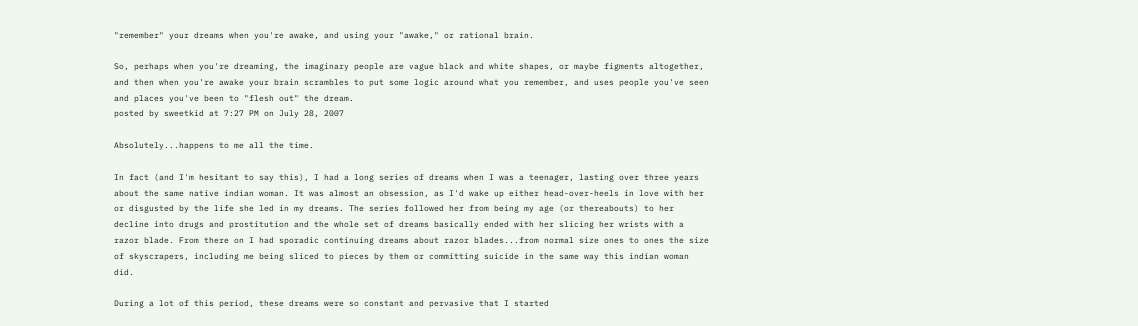"remember" your dreams when you're awake, and using your "awake," or rational brain.

So, perhaps when you're dreaming, the imaginary people are vague black and white shapes, or maybe figments altogether, and then when you're awake your brain scrambles to put some logic around what you remember, and uses people you've seen and places you've been to "flesh out" the dream.
posted by sweetkid at 7:27 PM on July 28, 2007

Absolutely...happens to me all the time.

In fact (and I'm hesitant to say this), I had a long series of dreams when I was a teenager, lasting over three years about the same native indian woman. It was almost an obsession, as I'd wake up either head-over-heels in love with her or disgusted by the life she led in my dreams. The series followed her from being my age (or thereabouts) to her decline into drugs and prostitution and the whole set of dreams basically ended with her slicing her wrists with a razor blade. From there on I had sporadic continuing dreams about razor blades...from normal size ones to ones the size of skyscrapers, including me being sliced to pieces by them or committing suicide in the same way this indian woman did.

During a lot of this period, these dreams were so constant and pervasive that I started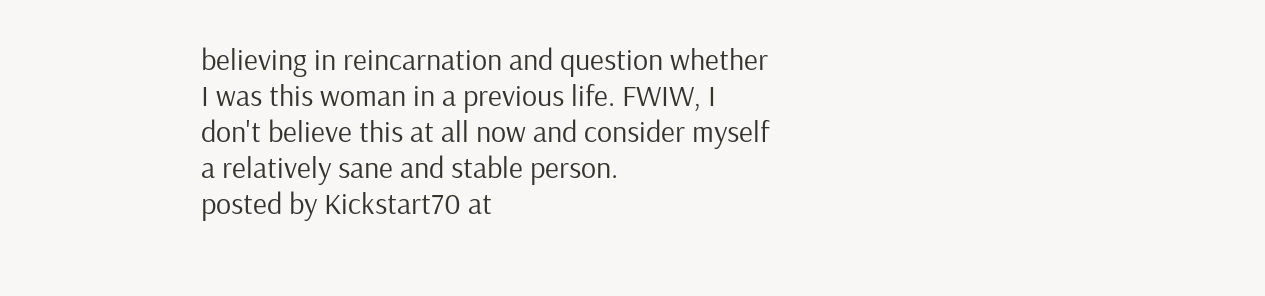believing in reincarnation and question whether I was this woman in a previous life. FWIW, I don't believe this at all now and consider myself a relatively sane and stable person.
posted by Kickstart70 at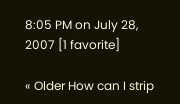8:05 PM on July 28, 2007 [1 favorite]

« Older How can I strip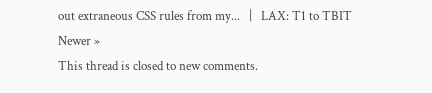out extraneous CSS rules from my...   |   LAX: T1 to TBIT Newer »
This thread is closed to new comments.